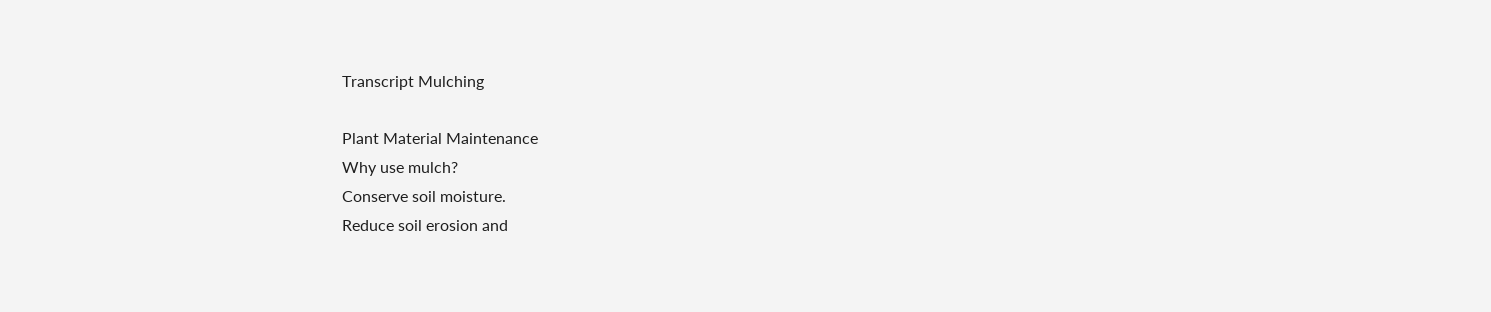Transcript Mulching

Plant Material Maintenance
Why use mulch?
Conserve soil moisture.
Reduce soil erosion and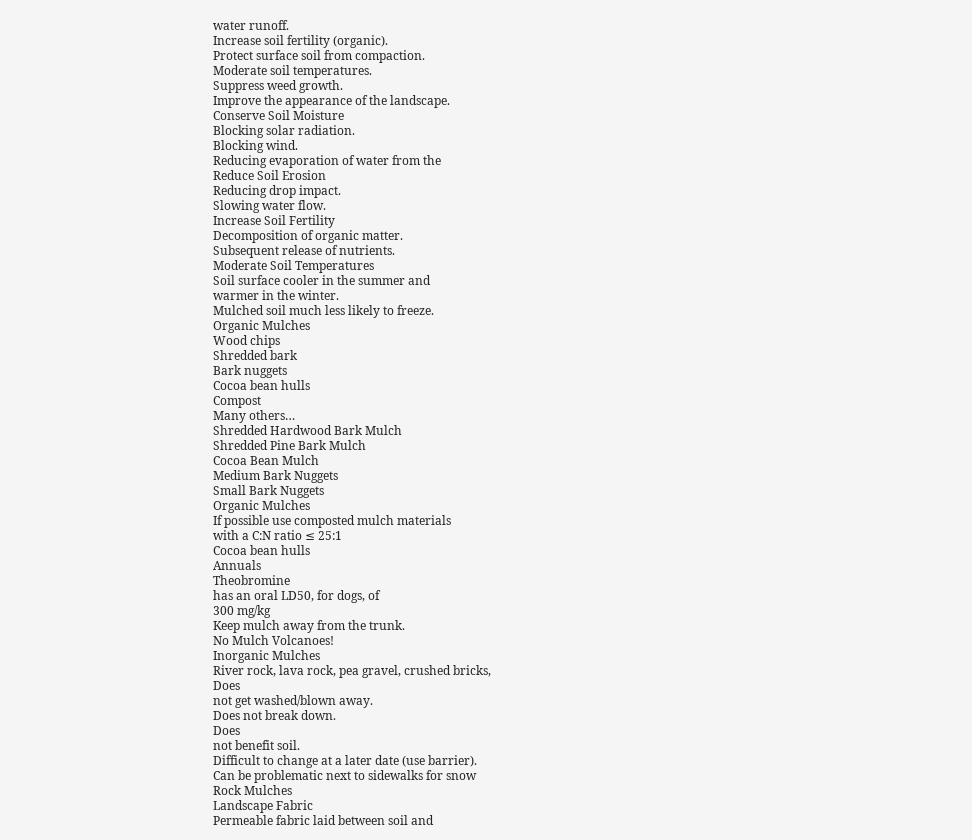water runoff.
Increase soil fertility (organic).
Protect surface soil from compaction.
Moderate soil temperatures.
Suppress weed growth.
Improve the appearance of the landscape.
Conserve Soil Moisture
Blocking solar radiation.
Blocking wind.
Reducing evaporation of water from the
Reduce Soil Erosion
Reducing drop impact.
Slowing water flow.
Increase Soil Fertility
Decomposition of organic matter.
Subsequent release of nutrients.
Moderate Soil Temperatures
Soil surface cooler in the summer and
warmer in the winter.
Mulched soil much less likely to freeze.
Organic Mulches
Wood chips
Shredded bark
Bark nuggets
Cocoa bean hulls
Compost
Many others…
Shredded Hardwood Bark Mulch
Shredded Pine Bark Mulch
Cocoa Bean Mulch
Medium Bark Nuggets
Small Bark Nuggets
Organic Mulches
If possible use composted mulch materials
with a C:N ratio ≤ 25:1
Cocoa bean hulls
Annuals
Theobromine
has an oral LD50, for dogs, of
300 mg/kg
Keep mulch away from the trunk.
No Mulch Volcanoes!
Inorganic Mulches
River rock, lava rock, pea gravel, crushed bricks,
Does
not get washed/blown away.
Does not break down.
Does
not benefit soil.
Difficult to change at a later date (use barrier).
Can be problematic next to sidewalks for snow
Rock Mulches
Landscape Fabric
Permeable fabric laid between soil and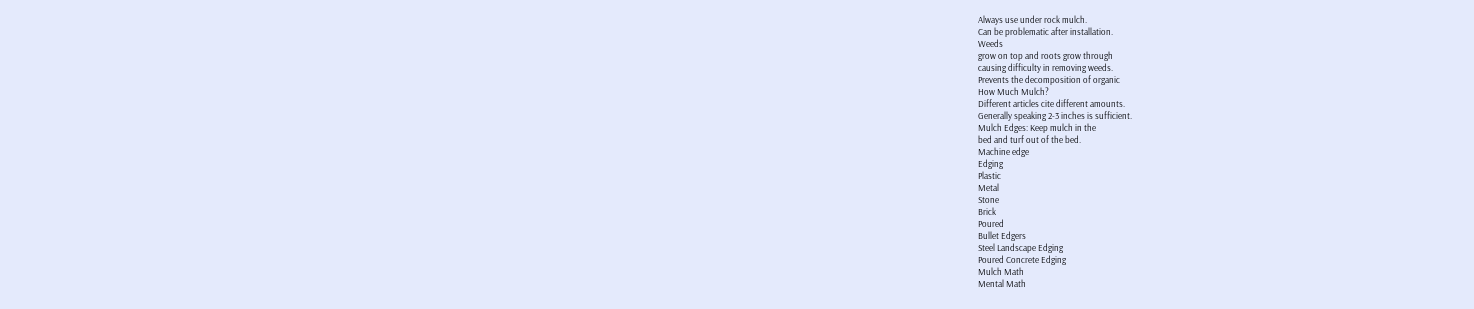Always use under rock mulch.
Can be problematic after installation.
Weeds
grow on top and roots grow through
causing difficulty in removing weeds.
Prevents the decomposition of organic
How Much Mulch?
Different articles cite different amounts.
Generally speaking 2-3 inches is sufficient.
Mulch Edges: Keep mulch in the
bed and turf out of the bed.
Machine edge
Edging
Plastic
Metal
Stone
Brick
Poured
Bullet Edgers
Steel Landscape Edging
Poured Concrete Edging
Mulch Math
Mental Math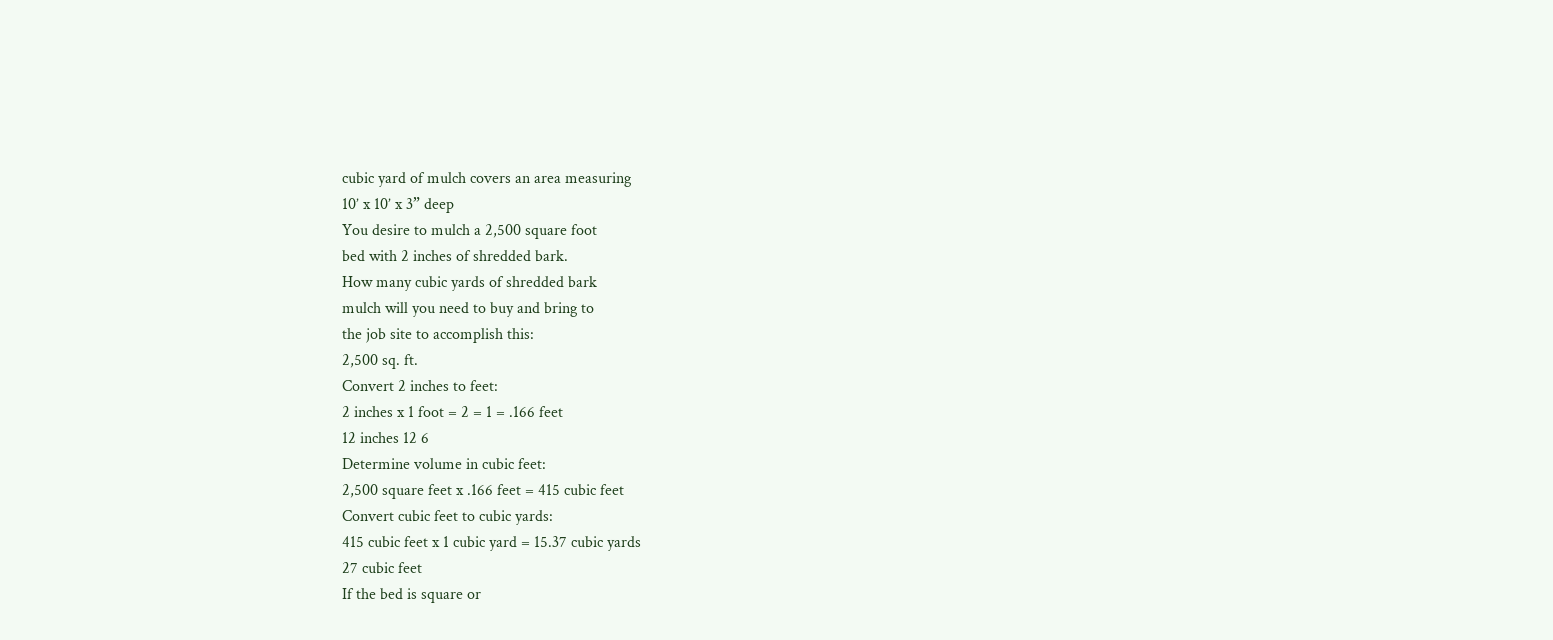cubic yard of mulch covers an area measuring
10’ x 10’ x 3” deep
You desire to mulch a 2,500 square foot
bed with 2 inches of shredded bark.
How many cubic yards of shredded bark
mulch will you need to buy and bring to
the job site to accomplish this:
2,500 sq. ft.
Convert 2 inches to feet:
2 inches x 1 foot = 2 = 1 = .166 feet
12 inches 12 6
Determine volume in cubic feet:
2,500 square feet x .166 feet = 415 cubic feet
Convert cubic feet to cubic yards:
415 cubic feet x 1 cubic yard = 15.37 cubic yards
27 cubic feet
If the bed is square or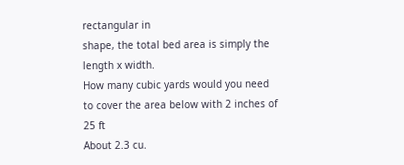rectangular in
shape, the total bed area is simply the
length x width.
How many cubic yards would you need
to cover the area below with 2 inches of
25 ft
About 2.3 cu.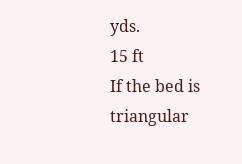yds.
15 ft
If the bed is triangular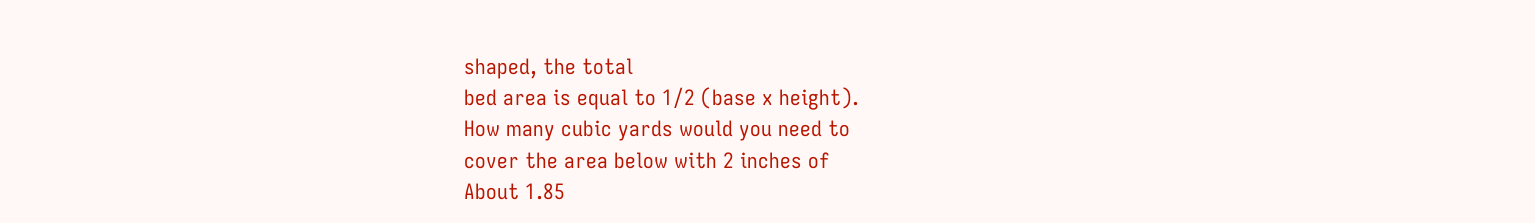shaped, the total
bed area is equal to 1/2 (base x height).
How many cubic yards would you need to
cover the area below with 2 inches of
About 1.85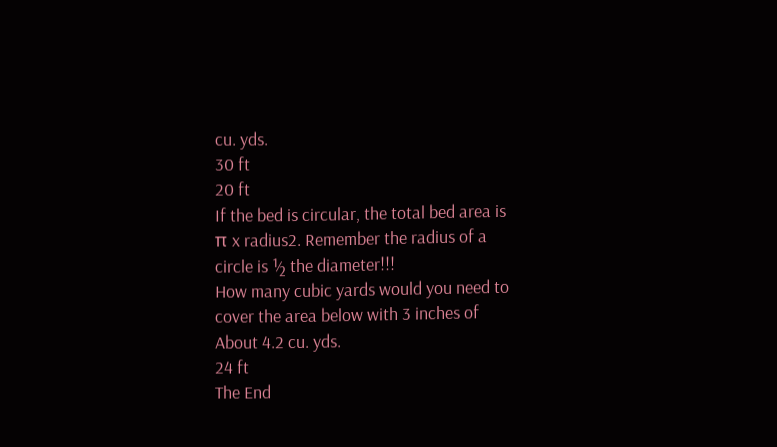cu. yds.
30 ft
20 ft
If the bed is circular, the total bed area is
π x radius2. Remember the radius of a
circle is ½ the diameter!!!
How many cubic yards would you need to
cover the area below with 3 inches of
About 4.2 cu. yds.
24 ft
The End